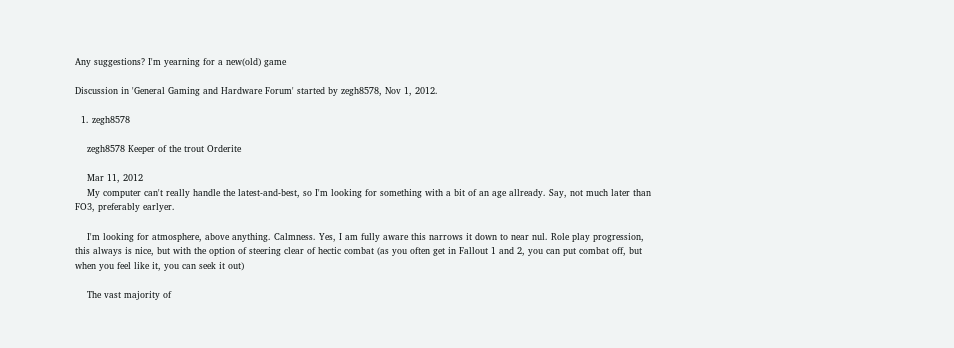Any suggestions? I'm yearning for a new(old) game

Discussion in 'General Gaming and Hardware Forum' started by zegh8578, Nov 1, 2012.

  1. zegh8578

    zegh8578 Keeper of the trout Orderite

    Mar 11, 2012
    My computer can't really handle the latest-and-best, so I'm looking for something with a bit of an age allready. Say, not much later than FO3, preferably earlyer.

    I'm looking for atmosphere, above anything. Calmness. Yes, I am fully aware this narrows it down to near nul. Role play progression, this always is nice, but with the option of steering clear of hectic combat (as you often get in Fallout 1 and 2, you can put combat off, but when you feel like it, you can seek it out)

    The vast majority of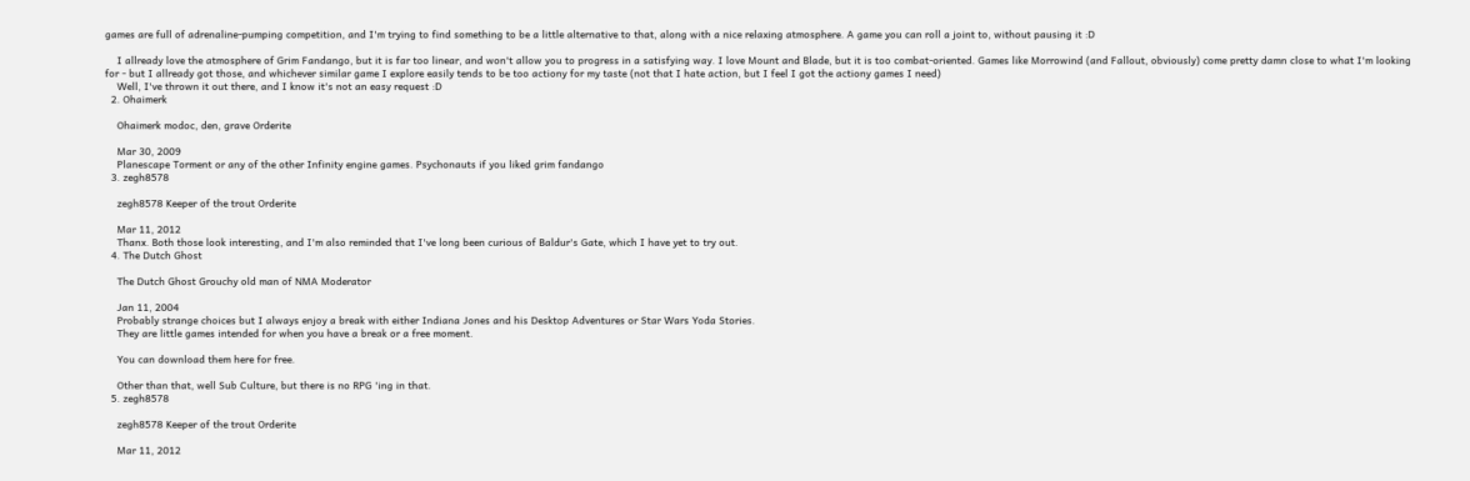games are full of adrenaline-pumping competition, and I'm trying to find something to be a little alternative to that, along with a nice relaxing atmosphere. A game you can roll a joint to, without pausing it :D

    I allready love the atmosphere of Grim Fandango, but it is far too linear, and won't allow you to progress in a satisfying way. I love Mount and Blade, but it is too combat-oriented. Games like Morrowind (and Fallout, obviously) come pretty damn close to what I'm looking for - but I allready got those, and whichever similar game I explore easily tends to be too actiony for my taste (not that I hate action, but I feel I got the actiony games I need)
    Well, I've thrown it out there, and I know it's not an easy request :D
  2. Ohaimerk

    Ohaimerk modoc, den, grave Orderite

    Mar 30, 2009
    Planescape Torment or any of the other Infinity engine games. Psychonauts if you liked grim fandango
  3. zegh8578

    zegh8578 Keeper of the trout Orderite

    Mar 11, 2012
    Thanx. Both those look interesting, and I'm also reminded that I've long been curious of Baldur's Gate, which I have yet to try out.
  4. The Dutch Ghost

    The Dutch Ghost Grouchy old man of NMA Moderator

    Jan 11, 2004
    Probably strange choices but I always enjoy a break with either Indiana Jones and his Desktop Adventures or Star Wars Yoda Stories.
    They are little games intended for when you have a break or a free moment.

    You can download them here for free.

    Other than that, well Sub Culture, but there is no RPG 'ing in that.
  5. zegh8578

    zegh8578 Keeper of the trout Orderite

    Mar 11, 2012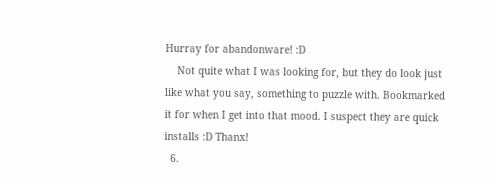Hurray for abandonware! :D
    Not quite what I was looking for, but they do look just like what you say, something to puzzle with. Bookmarked it for when I get into that mood. I suspect they are quick installs :D Thanx!
  6.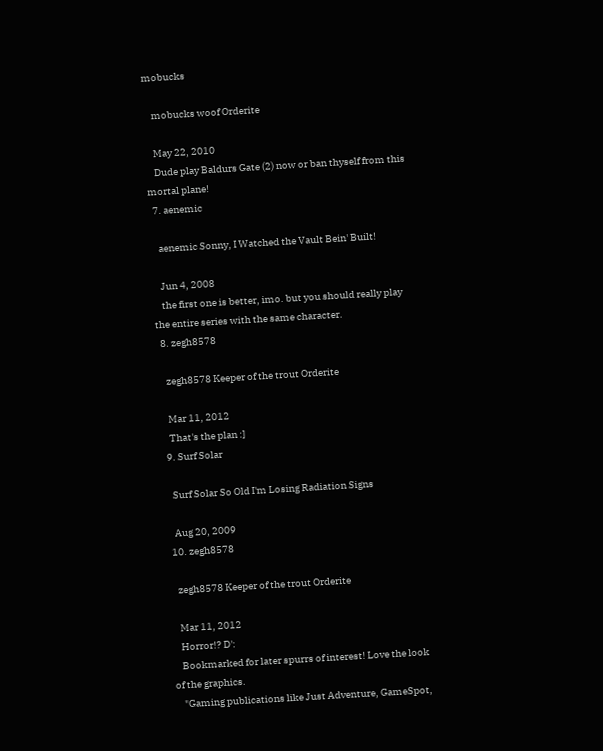mobucks

    mobucks woof Orderite

    May 22, 2010
    Dude play Baldurs Gate (2) now or ban thyself from this mortal plane!
  7. aenemic

    aenemic Sonny, I Watched the Vault Bein' Built!

    Jun 4, 2008
    the first one is better, imo. but you should really play the entire series with the same character.
  8. zegh8578

    zegh8578 Keeper of the trout Orderite

    Mar 11, 2012
    That's the plan :]
  9. Surf Solar

    Surf Solar So Old I'm Losing Radiation Signs

    Aug 20, 2009
  10. zegh8578

    zegh8578 Keeper of the trout Orderite

    Mar 11, 2012
    Horror!? D':
    Bookmarked for later spurrs of interest! Love the look of the graphics.
    "Gaming publications like Just Adventure, GameSpot,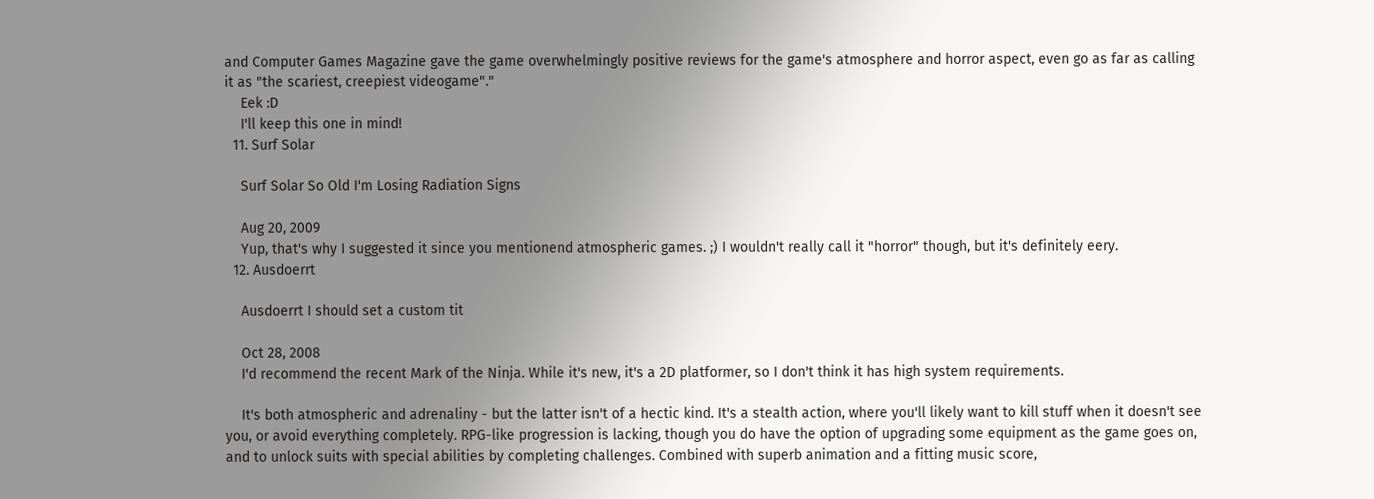and Computer Games Magazine gave the game overwhelmingly positive reviews for the game's atmosphere and horror aspect, even go as far as calling it as "the scariest, creepiest videogame"."
    Eek :D
    I'll keep this one in mind!
  11. Surf Solar

    Surf Solar So Old I'm Losing Radiation Signs

    Aug 20, 2009
    Yup, that's why I suggested it since you mentionend atmospheric games. ;) I wouldn't really call it "horror" though, but it's definitely eery.
  12. Ausdoerrt

    Ausdoerrt I should set a custom tit

    Oct 28, 2008
    I'd recommend the recent Mark of the Ninja. While it's new, it's a 2D platformer, so I don't think it has high system requirements.

    It's both atmospheric and adrenaliny - but the latter isn't of a hectic kind. It's a stealth action, where you'll likely want to kill stuff when it doesn't see you, or avoid everything completely. RPG-like progression is lacking, though you do have the option of upgrading some equipment as the game goes on, and to unlock suits with special abilities by completing challenges. Combined with superb animation and a fitting music score,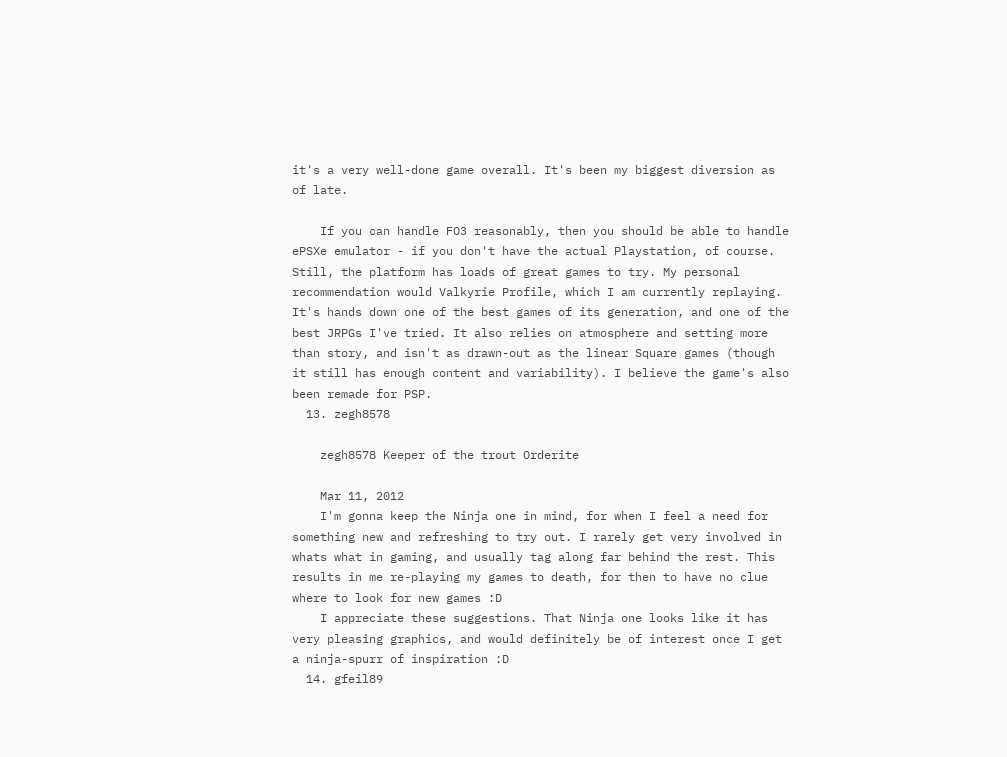it's a very well-done game overall. It's been my biggest diversion as of late.

    If you can handle FO3 reasonably, then you should be able to handle ePSXe emulator - if you don't have the actual Playstation, of course. Still, the platform has loads of great games to try. My personal recommendation would Valkyrie Profile, which I am currently replaying. It's hands down one of the best games of its generation, and one of the best JRPGs I've tried. It also relies on atmosphere and setting more than story, and isn't as drawn-out as the linear Square games (though it still has enough content and variability). I believe the game's also been remade for PSP.
  13. zegh8578

    zegh8578 Keeper of the trout Orderite

    Mar 11, 2012
    I'm gonna keep the Ninja one in mind, for when I feel a need for something new and refreshing to try out. I rarely get very involved in whats what in gaming, and usually tag along far behind the rest. This results in me re-playing my games to death, for then to have no clue where to look for new games :D
    I appreciate these suggestions. That Ninja one looks like it has very pleasing graphics, and would definitely be of interest once I get a ninja-spurr of inspiration :D
  14. gfeil89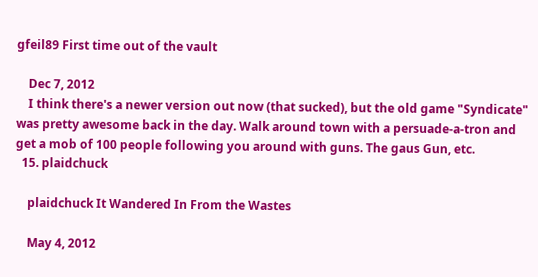gfeil89 First time out of the vault

    Dec 7, 2012
    I think there's a newer version out now (that sucked), but the old game "Syndicate" was pretty awesome back in the day. Walk around town with a persuade-a-tron and get a mob of 100 people following you around with guns. The gaus Gun, etc.
  15. plaidchuck

    plaidchuck It Wandered In From the Wastes

    May 4, 2012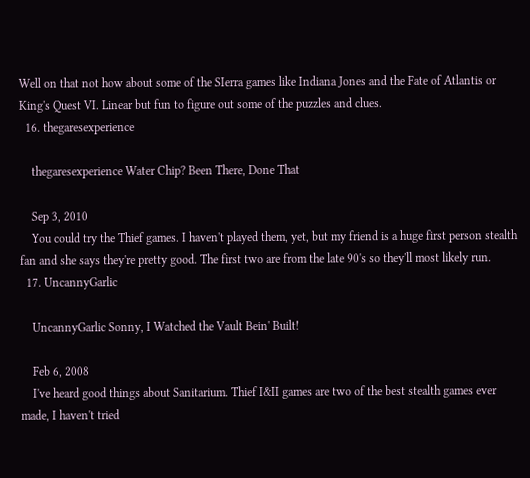Well on that not how about some of the SIerra games like Indiana Jones and the Fate of Atlantis or King's Quest VI. Linear but fun to figure out some of the puzzles and clues.
  16. thegaresexperience

    thegaresexperience Water Chip? Been There, Done That

    Sep 3, 2010
    You could try the Thief games. I haven't played them, yet, but my friend is a huge first person stealth fan and she says they're pretty good. The first two are from the late 90's so they'll most likely run.
  17. UncannyGarlic

    UncannyGarlic Sonny, I Watched the Vault Bein' Built!

    Feb 6, 2008
    I've heard good things about Sanitarium. Thief I&II games are two of the best stealth games ever made, I haven't tried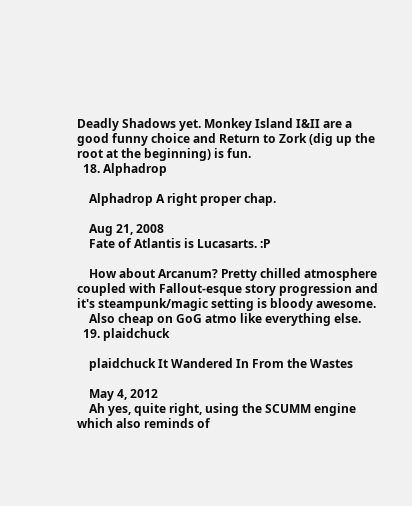Deadly Shadows yet. Monkey Island I&II are a good funny choice and Return to Zork (dig up the root at the beginning) is fun.
  18. Alphadrop

    Alphadrop A right proper chap.

    Aug 21, 2008
    Fate of Atlantis is Lucasarts. :P

    How about Arcanum? Pretty chilled atmosphere coupled with Fallout-esque story progression and it's steampunk/magic setting is bloody awesome.
    Also cheap on GoG atmo like everything else.
  19. plaidchuck

    plaidchuck It Wandered In From the Wastes

    May 4, 2012
    Ah yes, quite right, using the SCUMM engine which also reminds of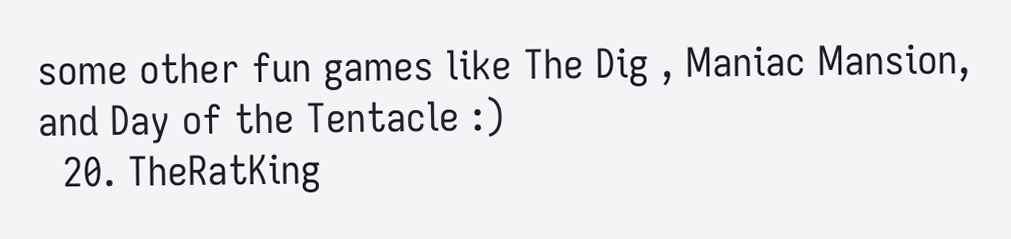some other fun games like The Dig , Maniac Mansion, and Day of the Tentacle :)
  20. TheRatKing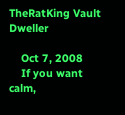TheRatKing Vault Dweller

    Oct 7, 2008
    If you want calm,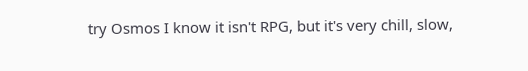try Osmos I know it isn't RPG, but it's very chill, slow,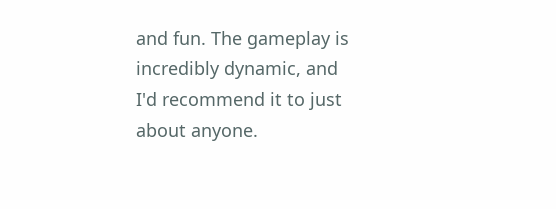and fun. The gameplay is incredibly dynamic, and I'd recommend it to just about anyone.